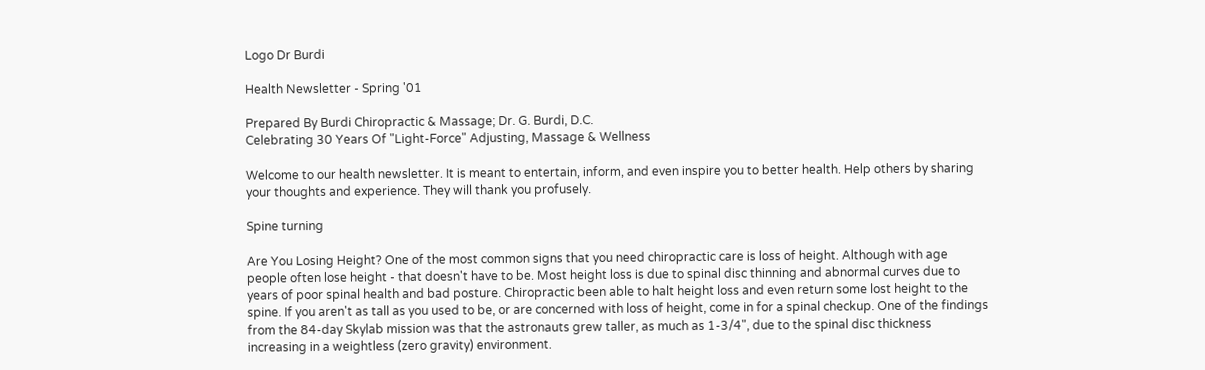Logo Dr Burdi

Health Newsletter - Spring '01

Prepared By Burdi Chiropractic & Massage; Dr. G. Burdi, D.C.
Celebrating 30 Years Of "Light-Force" Adjusting, Massage & Wellness

Welcome to our health newsletter. It is meant to entertain, inform, and even inspire you to better health. Help others by sharing your thoughts and experience. They will thank you profusely.

Spine turning

Are You Losing Height? One of the most common signs that you need chiropractic care is loss of height. Although with age people often lose height - that doesn't have to be. Most height loss is due to spinal disc thinning and abnormal curves due to years of poor spinal health and bad posture. Chiropractic been able to halt height loss and even return some lost height to the spine. If you aren't as tall as you used to be, or are concerned with loss of height, come in for a spinal checkup. One of the findings from the 84-day Skylab mission was that the astronauts grew taller, as much as 1-3/4", due to the spinal disc thickness increasing in a weightless (zero gravity) environment.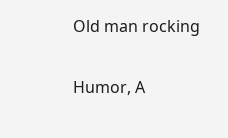Old man rocking

Humor, A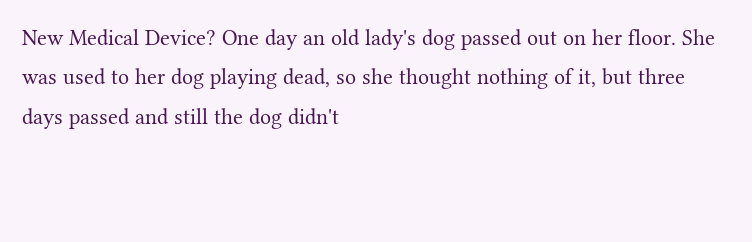New Medical Device? One day an old lady's dog passed out on her floor. She was used to her dog playing dead, so she thought nothing of it, but three days passed and still the dog didn't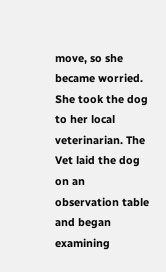move, so she became worried. She took the dog to her local veterinarian. The Vet laid the dog on an observation table and began examining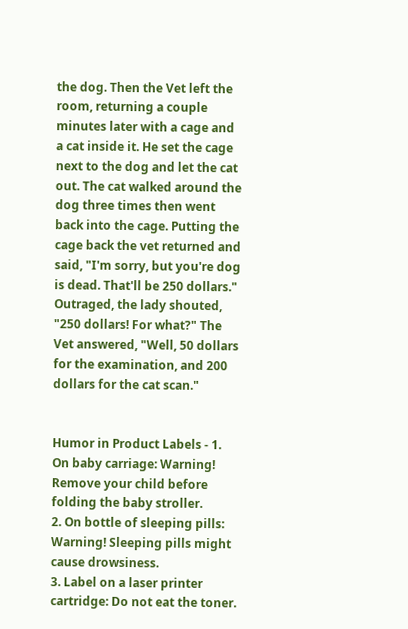the dog. Then the Vet left the room, returning a couple minutes later with a cage and a cat inside it. He set the cage next to the dog and let the cat out. The cat walked around the dog three times then went back into the cage. Putting the cage back the vet returned and said, "I'm sorry, but you're dog is dead. That'll be 250 dollars." Outraged, the lady shouted, "250 dollars! For what?" The Vet answered, "Well, 50 dollars for the examination, and 200 dollars for the cat scan."


Humor in Product Labels - 1. On baby carriage: Warning! Remove your child before folding the baby stroller.
2. On bottle of sleeping pills: Warning! Sleeping pills might cause drowsiness.
3. Label on a laser printer cartridge: Do not eat the toner.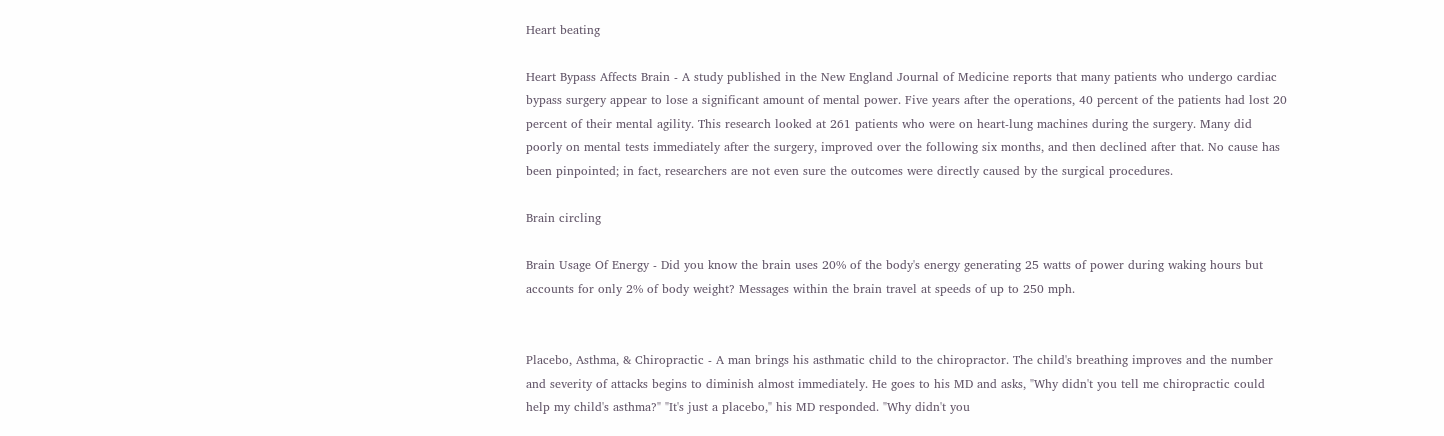Heart beating

Heart Bypass Affects Brain - A study published in the New England Journal of Medicine reports that many patients who undergo cardiac bypass surgery appear to lose a significant amount of mental power. Five years after the operations, 40 percent of the patients had lost 20 percent of their mental agility. This research looked at 261 patients who were on heart-lung machines during the surgery. Many did poorly on mental tests immediately after the surgery, improved over the following six months, and then declined after that. No cause has been pinpointed; in fact, researchers are not even sure the outcomes were directly caused by the surgical procedures.

Brain circling

Brain Usage Of Energy - Did you know the brain uses 20% of the body's energy generating 25 watts of power during waking hours but accounts for only 2% of body weight? Messages within the brain travel at speeds of up to 250 mph.


Placebo, Asthma, & Chiropractic - A man brings his asthmatic child to the chiropractor. The child's breathing improves and the number and severity of attacks begins to diminish almost immediately. He goes to his MD and asks, "Why didn't you tell me chiropractic could help my child's asthma?" "It's just a placebo," his MD responded. "Why didn't you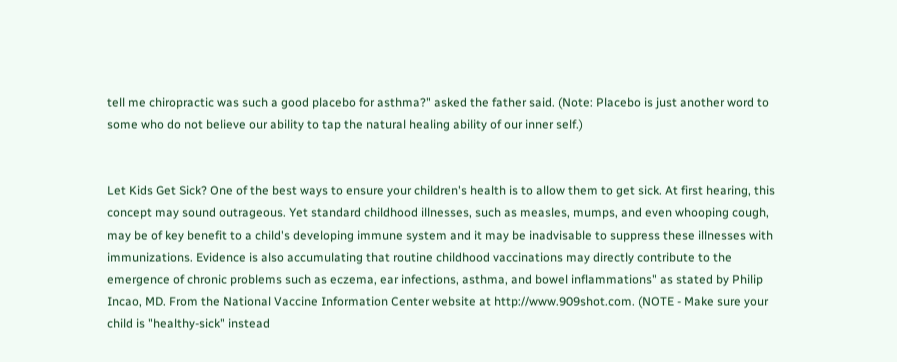tell me chiropractic was such a good placebo for asthma?" asked the father said. (Note: Placebo is just another word to some who do not believe our ability to tap the natural healing ability of our inner self.)


Let Kids Get Sick? One of the best ways to ensure your children's health is to allow them to get sick. At first hearing, this concept may sound outrageous. Yet standard childhood illnesses, such as measles, mumps, and even whooping cough, may be of key benefit to a child's developing immune system and it may be inadvisable to suppress these illnesses with immunizations. Evidence is also accumulating that routine childhood vaccinations may directly contribute to the emergence of chronic problems such as eczema, ear infections, asthma, and bowel inflammations" as stated by Philip Incao, MD. From the National Vaccine Information Center website at http://www.909shot.com. (NOTE - Make sure your child is "healthy-sick" instead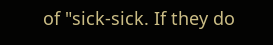of "sick-sick. If they do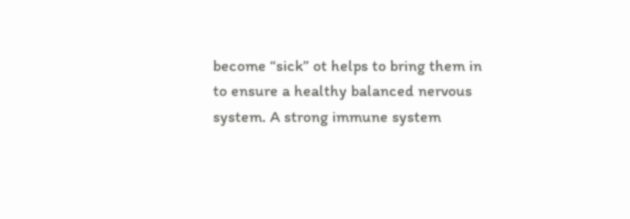become “sick” ot helps to bring them in to ensure a healthy balanced nervous system. A strong immune system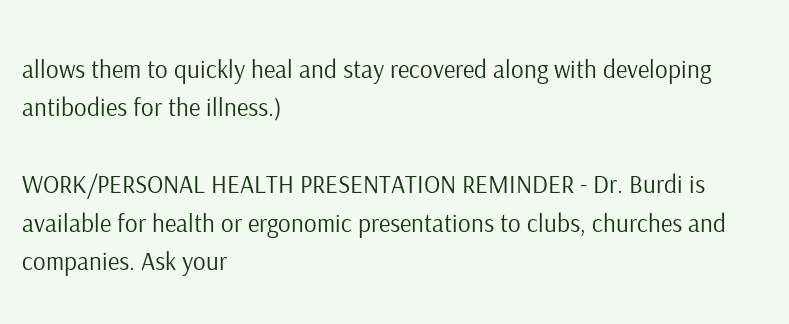allows them to quickly heal and stay recovered along with developing antibodies for the illness.)

WORK/PERSONAL HEALTH PRESENTATION REMINDER - Dr. Burdi is available for health or ergonomic presentations to clubs, churches and companies. Ask your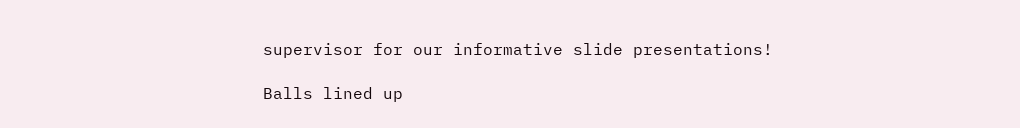supervisor for our informative slide presentations!

Balls lined up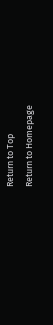Return to Top
Return to Homepage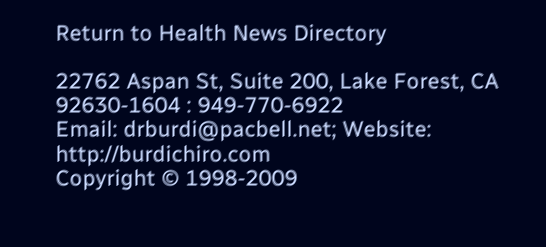Return to Health News Directory

22762 Aspan St, Suite 200, Lake Forest, CA 92630-1604 : 949-770-6922
Email: drburdi@pacbell.net; Website: http://burdichiro.com
Copyright © 1998-2009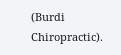(Burdi Chiropractic).